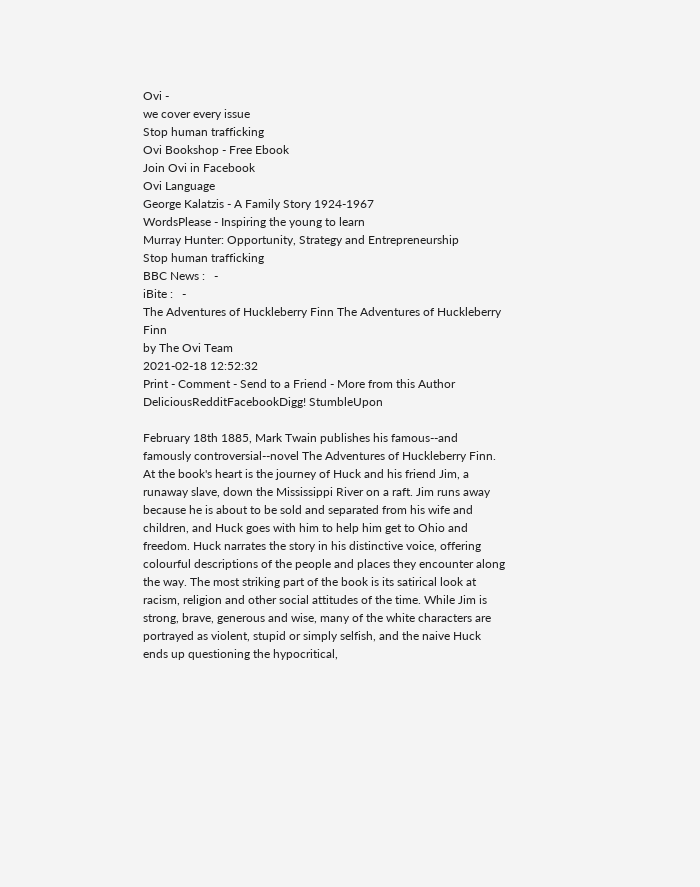Ovi -
we cover every issue
Stop human trafficking
Ovi Bookshop - Free Ebook
Join Ovi in Facebook
Ovi Language
George Kalatzis - A Family Story 1924-1967
WordsPlease - Inspiring the young to learn
Murray Hunter: Opportunity, Strategy and Entrepreneurship
Stop human trafficking
BBC News :   -
iBite :   -
The Adventures of Huckleberry Finn The Adventures of Huckleberry Finn
by The Ovi Team
2021-02-18 12:52:32
Print - Comment - Send to a Friend - More from this Author
DeliciousRedditFacebookDigg! StumbleUpon

February 18th 1885, Mark Twain publishes his famous--and famously controversial--novel The Adventures of Huckleberry Finn. At the book's heart is the journey of Huck and his friend Jim, a runaway slave, down the Mississippi River on a raft. Jim runs away because he is about to be sold and separated from his wife and children, and Huck goes with him to help him get to Ohio and freedom. Huck narrates the story in his distinctive voice, offering colourful descriptions of the people and places they encounter along the way. The most striking part of the book is its satirical look at racism, religion and other social attitudes of the time. While Jim is strong, brave, generous and wise, many of the white characters are portrayed as violent, stupid or simply selfish, and the naive Huck ends up questioning the hypocritical,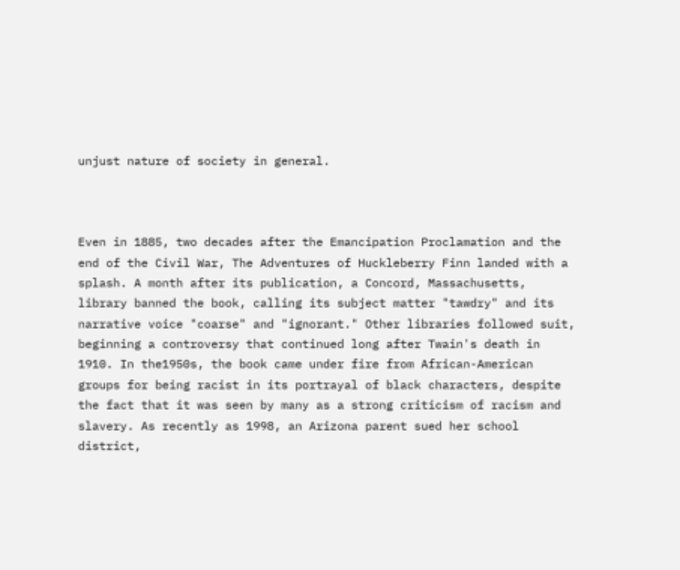unjust nature of society in general.



Even in 1885, two decades after the Emancipation Proclamation and the end of the Civil War, The Adventures of Huckleberry Finn landed with a splash. A month after its publication, a Concord, Massachusetts, library banned the book, calling its subject matter "tawdry" and its narrative voice "coarse" and "ignorant." Other libraries followed suit, beginning a controversy that continued long after Twain's death in 1910. In the1950s, the book came under fire from African-American groups for being racist in its portrayal of black characters, despite the fact that it was seen by many as a strong criticism of racism and slavery. As recently as 1998, an Arizona parent sued her school district,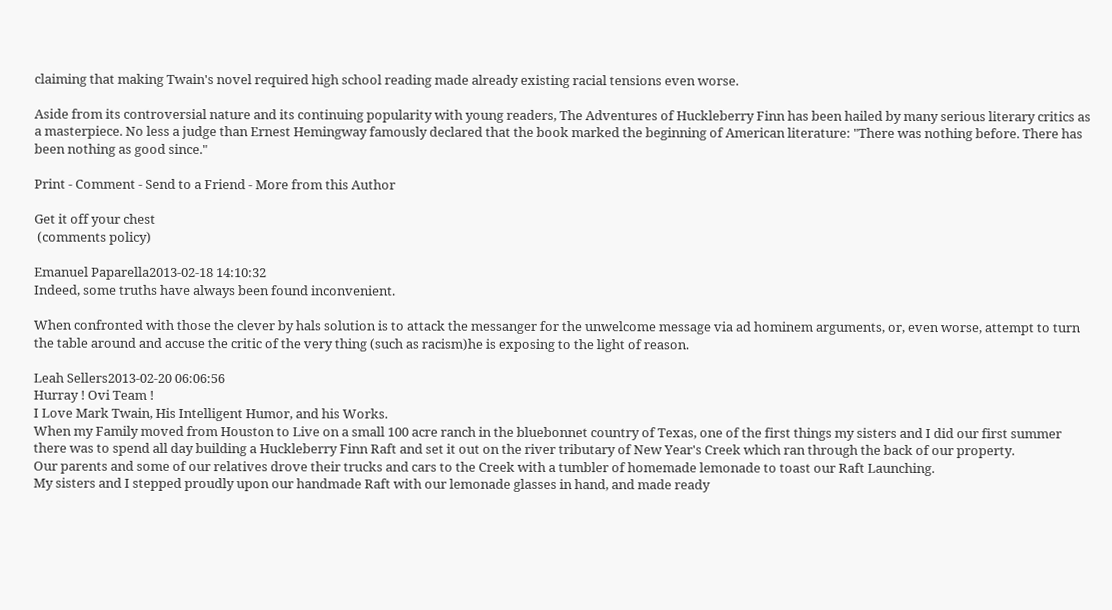claiming that making Twain's novel required high school reading made already existing racial tensions even worse.

Aside from its controversial nature and its continuing popularity with young readers, The Adventures of Huckleberry Finn has been hailed by many serious literary critics as a masterpiece. No less a judge than Ernest Hemingway famously declared that the book marked the beginning of American literature: "There was nothing before. There has been nothing as good since."

Print - Comment - Send to a Friend - More from this Author

Get it off your chest
 (comments policy)

Emanuel Paparella2013-02-18 14:10:32
Indeed, some truths have always been found inconvenient.

When confronted with those the clever by hals solution is to attack the messanger for the unwelcome message via ad hominem arguments, or, even worse, attempt to turn the table around and accuse the critic of the very thing (such as racism)he is exposing to the light of reason.

Leah Sellers2013-02-20 06:06:56
Hurray ! Ovi Team !
I Love Mark Twain, His Intelligent Humor, and his Works.
When my Family moved from Houston to Live on a small 100 acre ranch in the bluebonnet country of Texas, one of the first things my sisters and I did our first summer there was to spend all day building a Huckleberry Finn Raft and set it out on the river tributary of New Year's Creek which ran through the back of our property.
Our parents and some of our relatives drove their trucks and cars to the Creek with a tumbler of homemade lemonade to toast our Raft Launching.
My sisters and I stepped proudly upon our handmade Raft with our lemonade glasses in hand, and made ready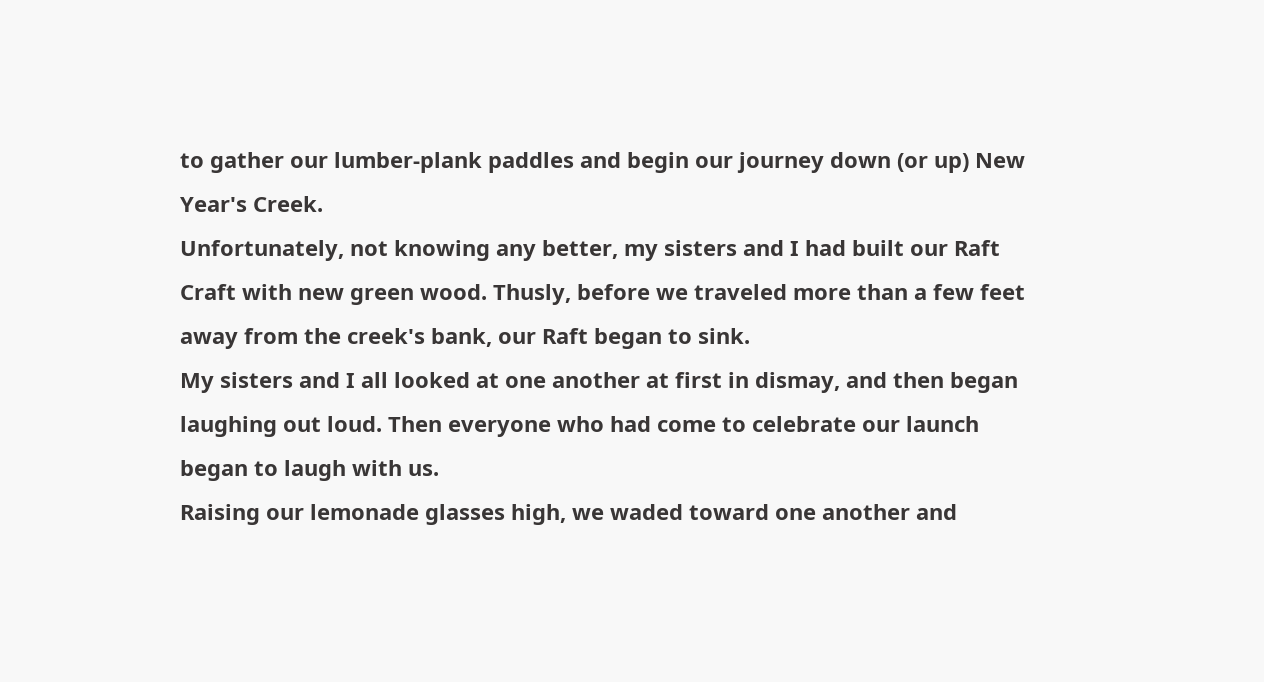to gather our lumber-plank paddles and begin our journey down (or up) New Year's Creek.
Unfortunately, not knowing any better, my sisters and I had built our Raft Craft with new green wood. Thusly, before we traveled more than a few feet away from the creek's bank, our Raft began to sink.
My sisters and I all looked at one another at first in dismay, and then began laughing out loud. Then everyone who had come to celebrate our launch began to laugh with us.
Raising our lemonade glasses high, we waded toward one another and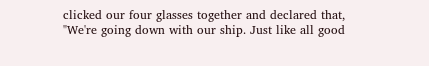clicked our four glasses together and declared that, "We're going down with our ship. Just like all good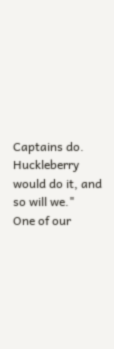Captains do. Huckleberry would do it, and so will we."
One of our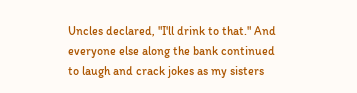Uncles declared, "I'll drink to that." And everyone else along the bank continued to laugh and crack jokes as my sisters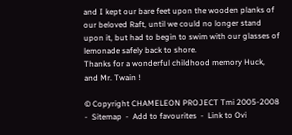and I kept our bare feet upon the wooden planks of our beloved Raft, until we could no longer stand upon it, but had to begin to swim with our glasses of lemonade safely back to shore.
Thanks for a wonderful childhood memory Huck, and Mr. Twain !

© Copyright CHAMELEON PROJECT Tmi 2005-2008  -  Sitemap  -  Add to favourites  -  Link to Ovi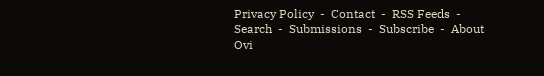Privacy Policy  -  Contact  -  RSS Feeds  -  Search  -  Submissions  -  Subscribe  -  About Ovi